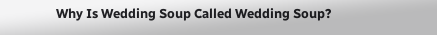Why Is Wedding Soup Called Wedding Soup?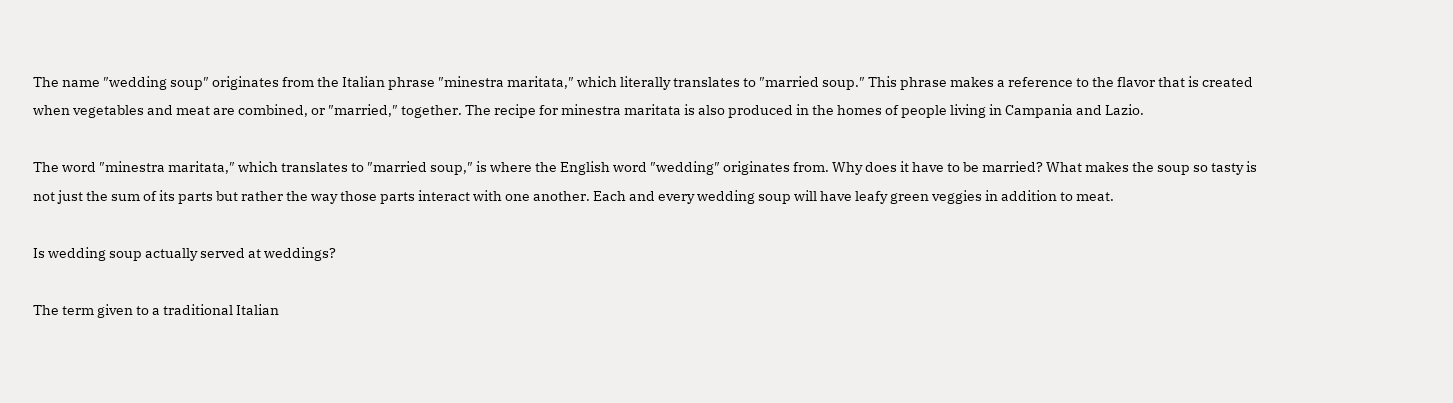The name ″wedding soup″ originates from the Italian phrase ″minestra maritata,″ which literally translates to ″married soup.″ This phrase makes a reference to the flavor that is created when vegetables and meat are combined, or ″married,″ together. The recipe for minestra maritata is also produced in the homes of people living in Campania and Lazio.

The word ″minestra maritata,″ which translates to ″married soup,″ is where the English word ″wedding″ originates from. Why does it have to be married? What makes the soup so tasty is not just the sum of its parts but rather the way those parts interact with one another. Each and every wedding soup will have leafy green veggies in addition to meat.

Is wedding soup actually served at weddings?

The term given to a traditional Italian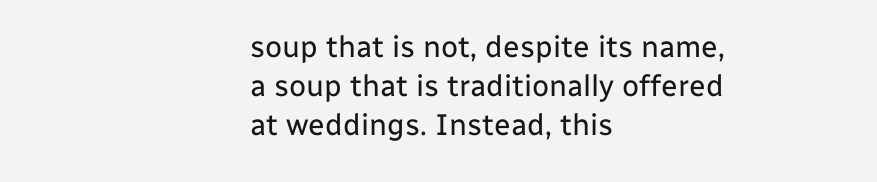soup that is not, despite its name, a soup that is traditionally offered at weddings. Instead, this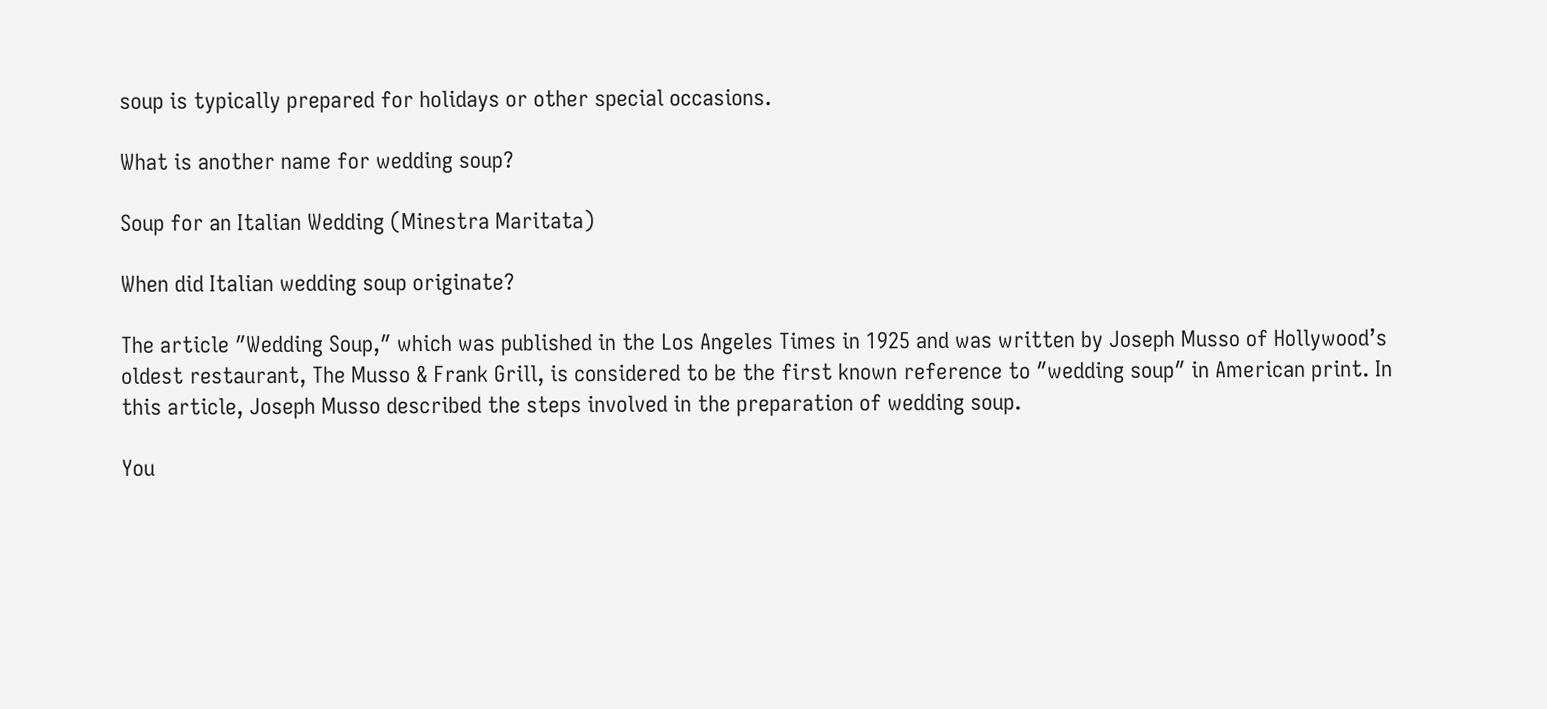soup is typically prepared for holidays or other special occasions.

What is another name for wedding soup?

Soup for an Italian Wedding (Minestra Maritata)

When did Italian wedding soup originate?

The article ″Wedding Soup,″ which was published in the Los Angeles Times in 1925 and was written by Joseph Musso of Hollywood’s oldest restaurant, The Musso & Frank Grill, is considered to be the first known reference to ″wedding soup″ in American print. In this article, Joseph Musso described the steps involved in the preparation of wedding soup.

You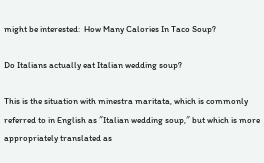might be interested:  How Many Calories In Taco Soup?

Do Italians actually eat Italian wedding soup?

This is the situation with minestra maritata, which is commonly referred to in English as ″Italian wedding soup,″ but which is more appropriately translated as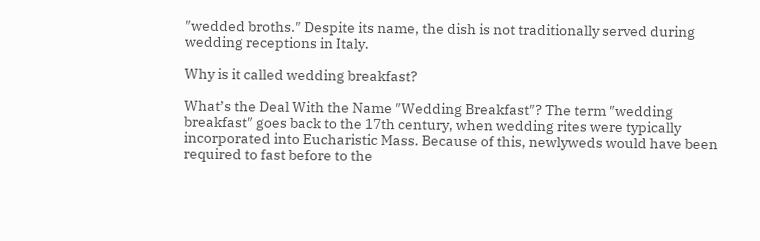″wedded broths.″ Despite its name, the dish is not traditionally served during wedding receptions in Italy.

Why is it called wedding breakfast?

What’s the Deal With the Name ″Wedding Breakfast″? The term ″wedding breakfast″ goes back to the 17th century, when wedding rites were typically incorporated into Eucharistic Mass. Because of this, newlyweds would have been required to fast before to the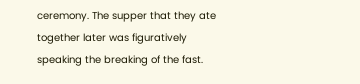ceremony. The supper that they ate together later was figuratively speaking the breaking of the fast.